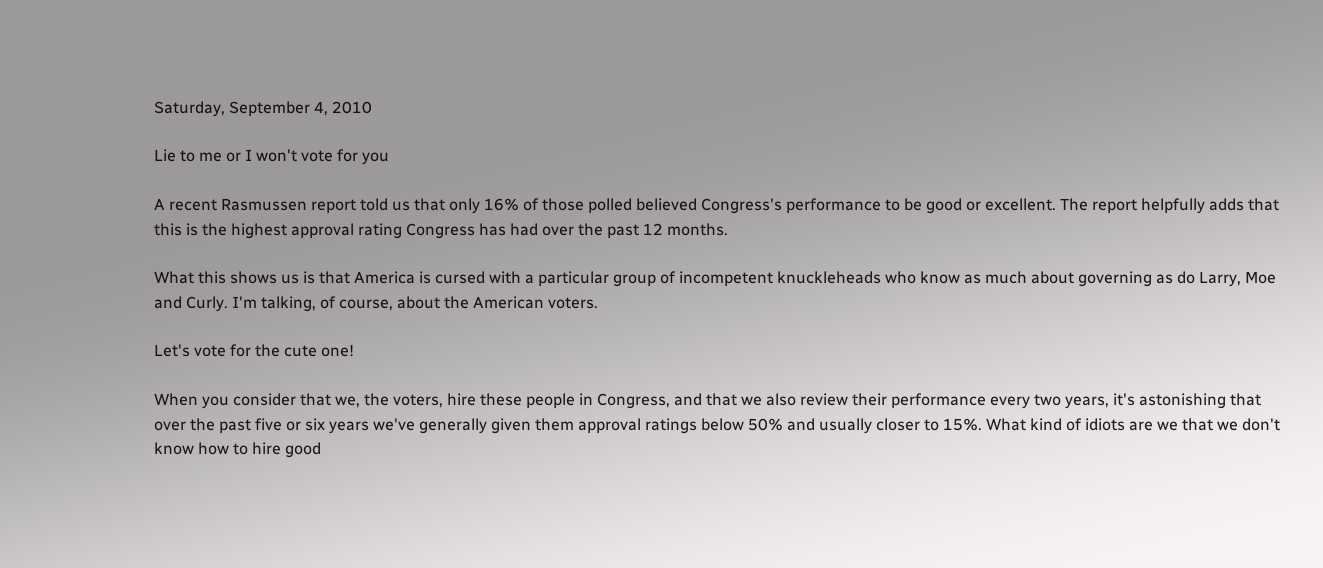Saturday, September 4, 2010

Lie to me or I won't vote for you

A recent Rasmussen report told us that only 16% of those polled believed Congress's performance to be good or excellent. The report helpfully adds that this is the highest approval rating Congress has had over the past 12 months.

What this shows us is that America is cursed with a particular group of incompetent knuckleheads who know as much about governing as do Larry, Moe and Curly. I'm talking, of course, about the American voters.

Let's vote for the cute one!

When you consider that we, the voters, hire these people in Congress, and that we also review their performance every two years, it's astonishing that over the past five or six years we've generally given them approval ratings below 50% and usually closer to 15%. What kind of idiots are we that we don't know how to hire good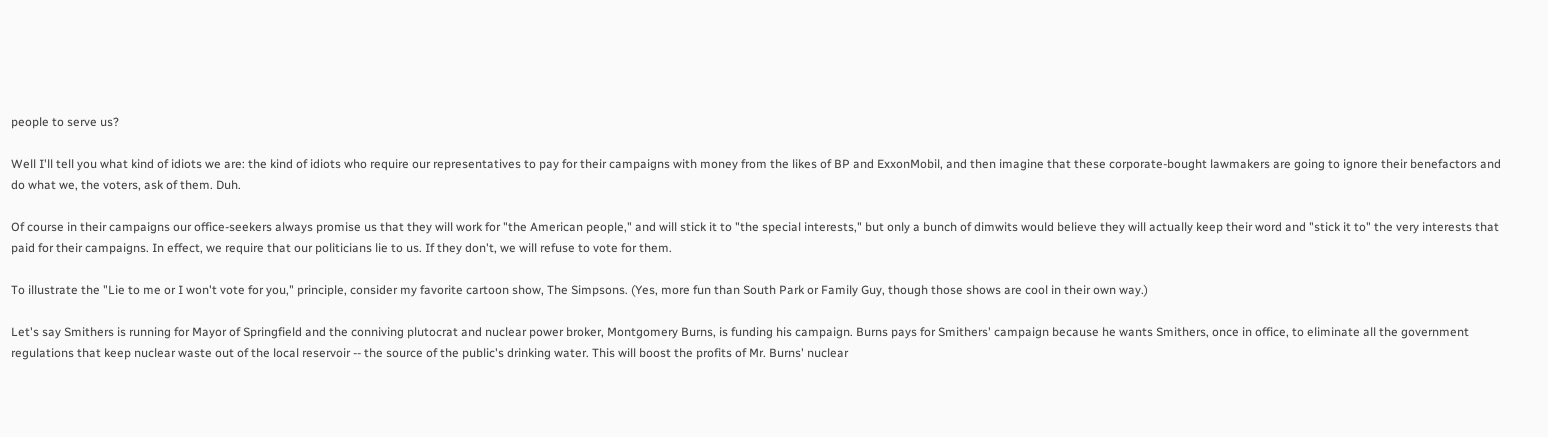people to serve us?

Well I'll tell you what kind of idiots we are: the kind of idiots who require our representatives to pay for their campaigns with money from the likes of BP and ExxonMobil, and then imagine that these corporate-bought lawmakers are going to ignore their benefactors and do what we, the voters, ask of them. Duh.

Of course in their campaigns our office-seekers always promise us that they will work for "the American people," and will stick it to "the special interests," but only a bunch of dimwits would believe they will actually keep their word and "stick it to" the very interests that paid for their campaigns. In effect, we require that our politicians lie to us. If they don't, we will refuse to vote for them.

To illustrate the "Lie to me or I won't vote for you," principle, consider my favorite cartoon show, The Simpsons. (Yes, more fun than South Park or Family Guy, though those shows are cool in their own way.)

Let's say Smithers is running for Mayor of Springfield and the conniving plutocrat and nuclear power broker, Montgomery Burns, is funding his campaign. Burns pays for Smithers' campaign because he wants Smithers, once in office, to eliminate all the government regulations that keep nuclear waste out of the local reservoir -- the source of the public's drinking water. This will boost the profits of Mr. Burns' nuclear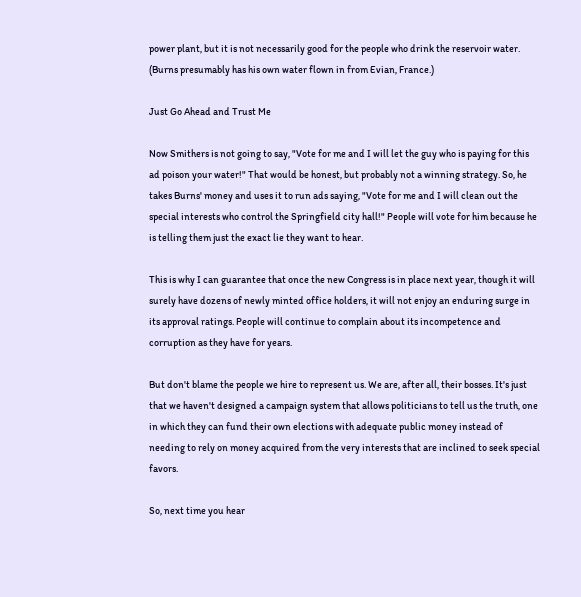power plant, but it is not necessarily good for the people who drink the reservoir water. (Burns presumably has his own water flown in from Evian, France.)

Just Go Ahead and Trust Me

Now Smithers is not going to say, "Vote for me and I will let the guy who is paying for this ad poison your water!" That would be honest, but probably not a winning strategy. So, he takes Burns' money and uses it to run ads saying, "Vote for me and I will clean out the special interests who control the Springfield city hall!" People will vote for him because he is telling them just the exact lie they want to hear.

This is why I can guarantee that once the new Congress is in place next year, though it will surely have dozens of newly minted office holders, it will not enjoy an enduring surge in its approval ratings. People will continue to complain about its incompetence and corruption as they have for years.

But don't blame the people we hire to represent us. We are, after all, their bosses. It's just that we haven't designed a campaign system that allows politicians to tell us the truth, one in which they can fund their own elections with adequate public money instead of needing to rely on money acquired from the very interests that are inclined to seek special favors.

So, next time you hear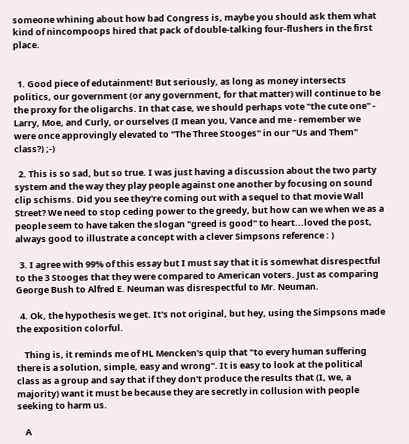someone whining about how bad Congress is, maybe you should ask them what kind of nincompoops hired that pack of double-talking four-flushers in the first place.


  1. Good piece of edutainment! But seriously, as long as money intersects politics, our government (or any government, for that matter) will continue to be the proxy for the oligarchs. In that case, we should perhaps vote "the cute one" - Larry, Moe, and Curly, or ourselves (I mean you, Vance and me - remember we were once approvingly elevated to "The Three Stooges" in our "Us and Them" class?) ;-)

  2. This is so sad, but so true. I was just having a discussion about the two party system and the way they play people against one another by focusing on sound clip schisms. Did you see they're coming out with a sequel to that movie Wall Street? We need to stop ceding power to the greedy, but how can we when we as a people seem to have taken the slogan "greed is good" to heart...loved the post, always good to illustrate a concept with a clever Simpsons reference : )

  3. I agree with 99% of this essay but I must say that it is somewhat disrespectful to the 3 Stooges that they were compared to American voters. Just as comparing George Bush to Alfred E. Neuman was disrespectful to Mr. Neuman.

  4. Ok, the hypothesis we get. It's not original, but hey, using the Simpsons made the exposition colorful.

    Thing is, it reminds me of HL Mencken's quip that "to every human suffering there is a solution, simple, easy and wrong". It is easy to look at the political class as a group and say that if they don't produce the results that (I, we, a majority) want it must be because they are secretly in collusion with people seeking to harm us.

    A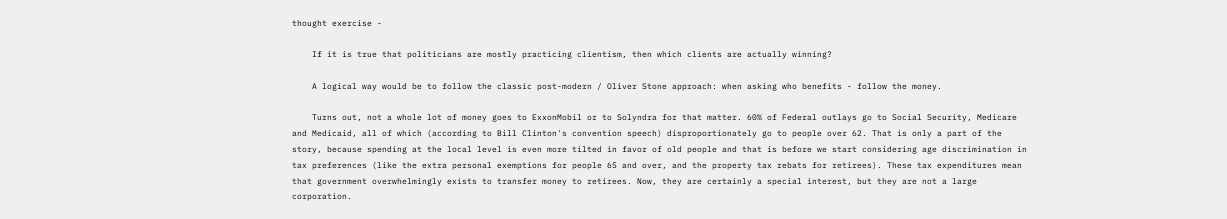thought exercise -

    If it is true that politicians are mostly practicing clientism, then which clients are actually winning?

    A logical way would be to follow the classic post-modern / Oliver Stone approach: when asking who benefits - follow the money.

    Turns out, not a whole lot of money goes to ExxonMobil or to Solyndra for that matter. 60% of Federal outlays go to Social Security, Medicare and Medicaid, all of which (according to Bill Clinton's convention speech) disproportionately go to people over 62. That is only a part of the story, because spending at the local level is even more tilted in favor of old people and that is before we start considering age discrimination in tax preferences (like the extra personal exemptions for people 65 and over, and the property tax rebats for retirees). These tax expenditures mean that government overwhelmingly exists to transfer money to retirees. Now, they are certainly a special interest, but they are not a large corporation.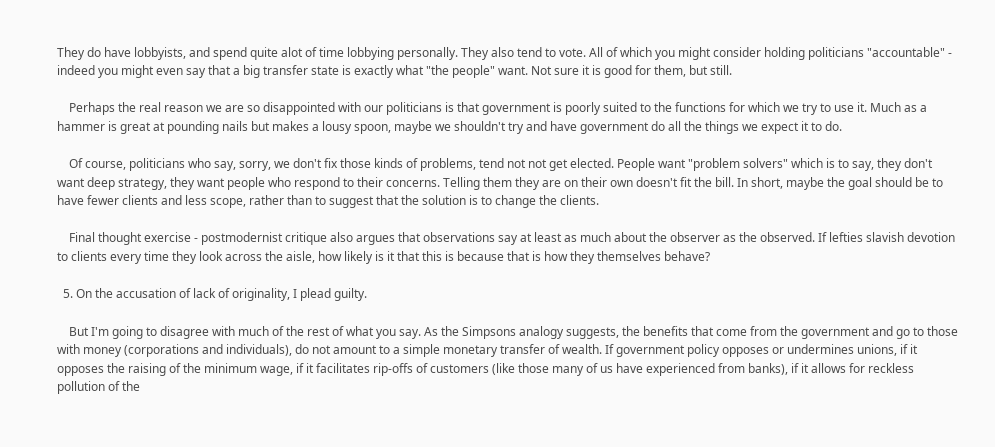They do have lobbyists, and spend quite alot of time lobbying personally. They also tend to vote. All of which you might consider holding politicians "accountable" - indeed you might even say that a big transfer state is exactly what "the people" want. Not sure it is good for them, but still.

    Perhaps the real reason we are so disappointed with our politicians is that government is poorly suited to the functions for which we try to use it. Much as a hammer is great at pounding nails but makes a lousy spoon, maybe we shouldn't try and have government do all the things we expect it to do.

    Of course, politicians who say, sorry, we don't fix those kinds of problems, tend not not get elected. People want "problem solvers" which is to say, they don't want deep strategy, they want people who respond to their concerns. Telling them they are on their own doesn't fit the bill. In short, maybe the goal should be to have fewer clients and less scope, rather than to suggest that the solution is to change the clients.

    Final thought exercise - postmodernist critique also argues that observations say at least as much about the observer as the observed. If lefties slavish devotion to clients every time they look across the aisle, how likely is it that this is because that is how they themselves behave?

  5. On the accusation of lack of originality, I plead guilty.

    But I'm going to disagree with much of the rest of what you say. As the Simpsons analogy suggests, the benefits that come from the government and go to those with money (corporations and individuals), do not amount to a simple monetary transfer of wealth. If government policy opposes or undermines unions, if it opposes the raising of the minimum wage, if it facilitates rip-offs of customers (like those many of us have experienced from banks), if it allows for reckless pollution of the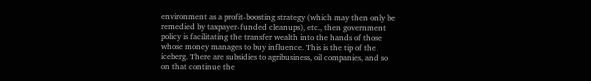environment as a profit-boosting strategy (which may then only be remedied by taxpayer-funded cleanups), etc., then government policy is facilitating the transfer wealth into the hands of those whose money manages to buy influence. This is the tip of the iceberg. There are subsidies to agribusiness, oil companies, and so on that continue the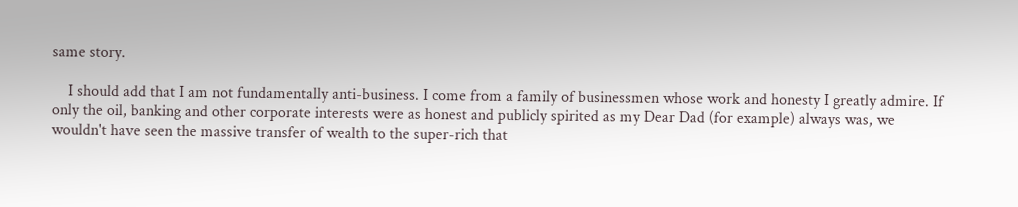same story.

    I should add that I am not fundamentally anti-business. I come from a family of businessmen whose work and honesty I greatly admire. If only the oil, banking and other corporate interests were as honest and publicly spirited as my Dear Dad (for example) always was, we wouldn't have seen the massive transfer of wealth to the super-rich that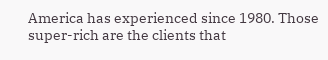America has experienced since 1980. Those super-rich are the clients that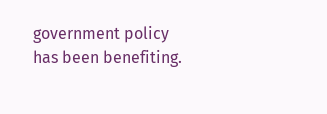government policy has been benefiting.